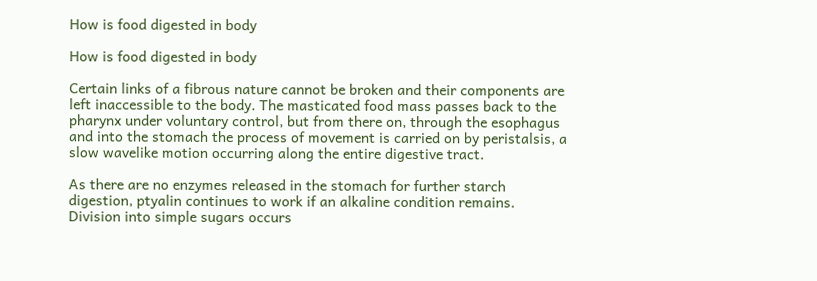How is food digested in body

How is food digested in body

Certain links of a fibrous nature cannot be broken and their components are left inaccessible to the body. The masticated food mass passes back to the pharynx under voluntary control, but from there on, through the esophagus and into the stomach the process of movement is carried on by peristalsis, a slow wavelike motion occurring along the entire digestive tract.

As there are no enzymes released in the stomach for further starch digestion, ptyalin continues to work if an alkaline condition remains. Division into simple sugars occurs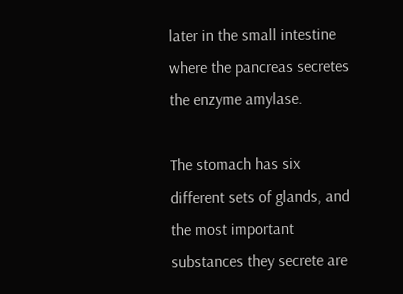later in the small intestine where the pancreas secretes the enzyme amylase.

The stomach has six different sets of glands, and the most important substances they secrete are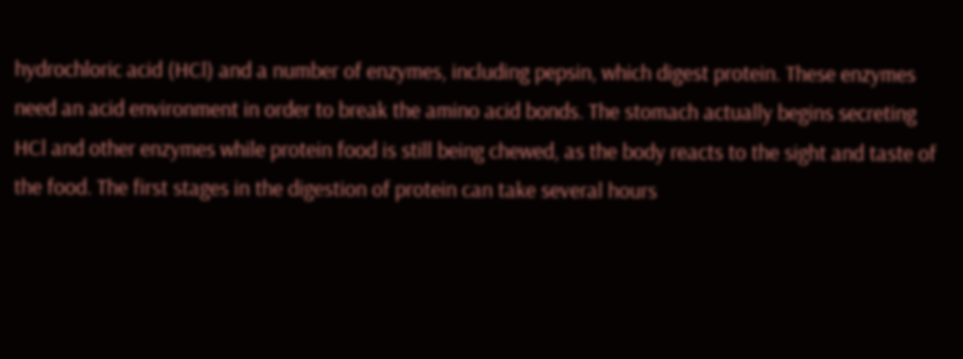hydrochloric acid (HCl) and a number of enzymes, including pepsin, which digest protein. These enzymes need an acid environment in order to break the amino acid bonds. The stomach actually begins secreting HCl and other enzymes while protein food is still being chewed, as the body reacts to the sight and taste of the food. The first stages in the digestion of protein can take several hours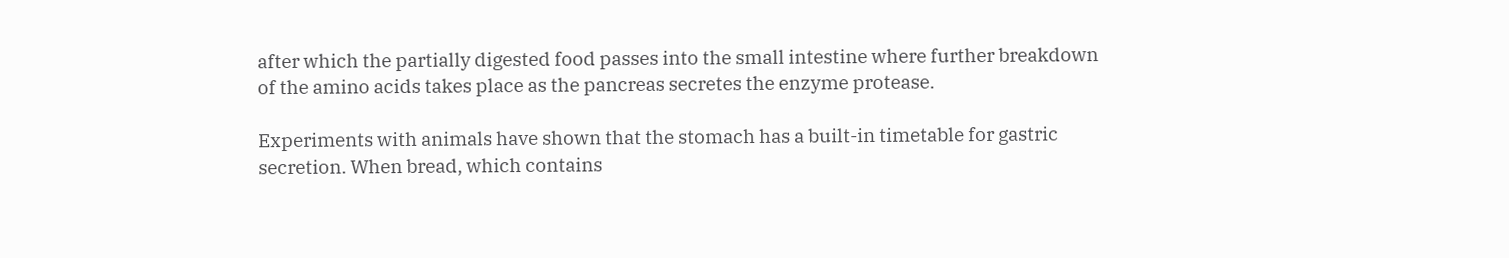after which the partially digested food passes into the small intestine where further breakdown of the amino acids takes place as the pancreas secretes the enzyme protease.

Experiments with animals have shown that the stomach has a built-in timetable for gastric secretion. When bread, which contains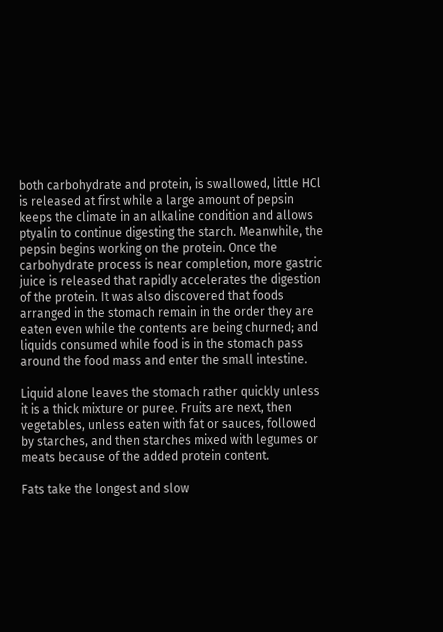both carbohydrate and protein, is swallowed, little HCl is released at first while a large amount of pepsin keeps the climate in an alkaline condition and allows ptyalin to continue digesting the starch. Meanwhile, the pepsin begins working on the protein. Once the carbohydrate process is near completion, more gastric juice is released that rapidly accelerates the digestion of the protein. It was also discovered that foods arranged in the stomach remain in the order they are eaten even while the contents are being churned; and liquids consumed while food is in the stomach pass around the food mass and enter the small intestine.

Liquid alone leaves the stomach rather quickly unless it is a thick mixture or puree. Fruits are next, then vegetables, unless eaten with fat or sauces, followed by starches, and then starches mixed with legumes or meats because of the added protein content.

Fats take the longest and slow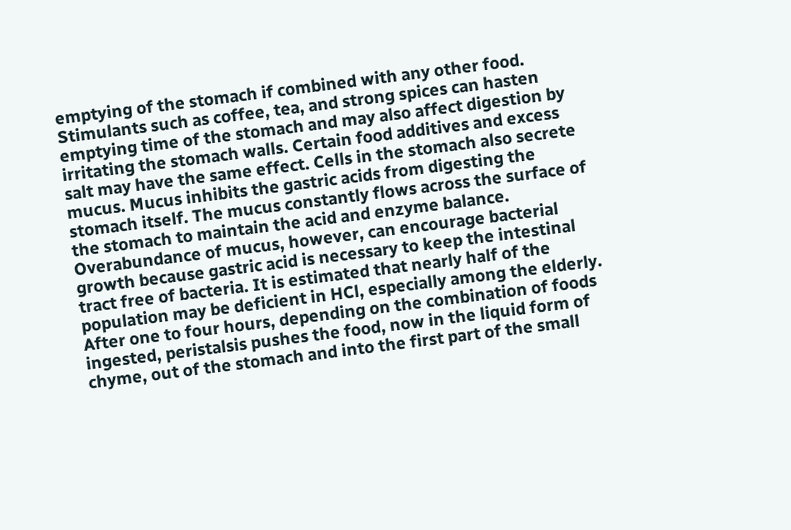emptying of the stomach if combined with any other food. Stimulants such as coffee, tea, and strong spices can hasten emptying time of the stomach and may also affect digestion by irritating the stomach walls. Certain food additives and excess salt may have the same effect. Cells in the stomach also secrete mucus. Mucus inhibits the gastric acids from digesting the stomach itself. The mucus constantly flows across the surface of the stomach to maintain the acid and enzyme balance. Overabundance of mucus, however, can encourage bacterial growth because gastric acid is necessary to keep the intestinal tract free of bacteria. It is estimated that nearly half of the population may be deficient in HCl, especially among the elderly. After one to four hours, depending on the combination of foods ingested, peristalsis pushes the food, now in the liquid form of chyme, out of the stomach and into the first part of the small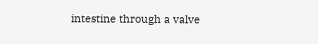intestine through a valve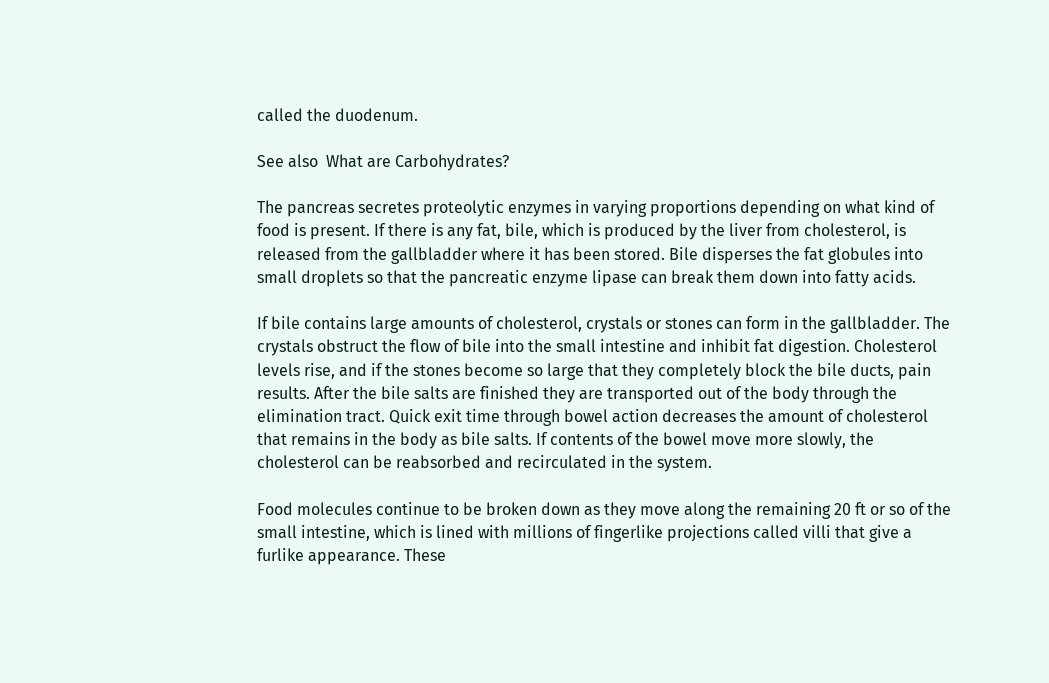called the duodenum.

See also  What are Carbohydrates?

The pancreas secretes proteolytic enzymes in varying proportions depending on what kind of food is present. If there is any fat, bile, which is produced by the liver from cholesterol, is released from the gallbladder where it has been stored. Bile disperses the fat globules into small droplets so that the pancreatic enzyme lipase can break them down into fatty acids.

If bile contains large amounts of cholesterol, crystals or stones can form in the gallbladder. The crystals obstruct the flow of bile into the small intestine and inhibit fat digestion. Cholesterol levels rise, and if the stones become so large that they completely block the bile ducts, pain results. After the bile salts are finished they are transported out of the body through the elimination tract. Quick exit time through bowel action decreases the amount of cholesterol that remains in the body as bile salts. If contents of the bowel move more slowly, the cholesterol can be reabsorbed and recirculated in the system.

Food molecules continue to be broken down as they move along the remaining 20 ft or so of the small intestine, which is lined with millions of fingerlike projections called villi that give a furlike appearance. These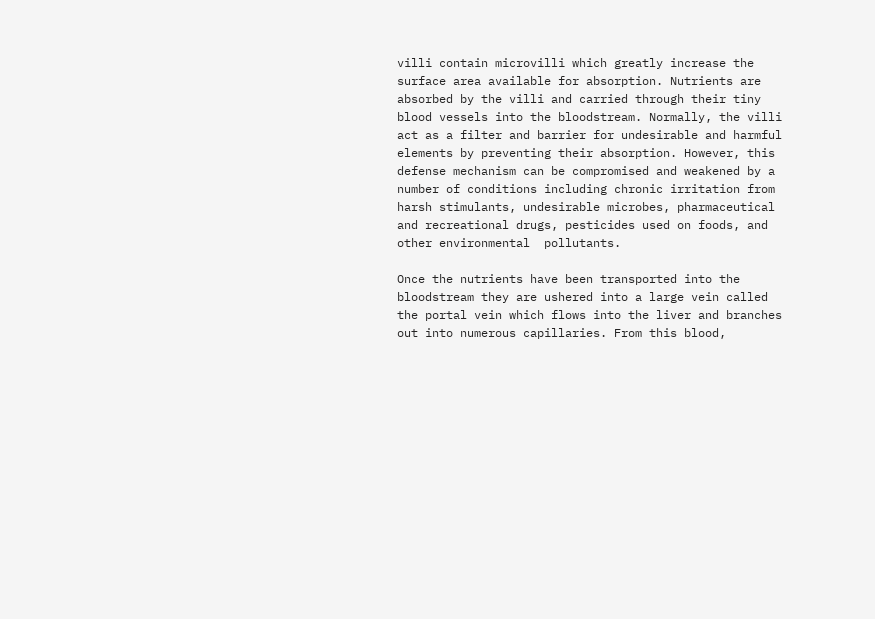villi contain microvilli which greatly increase the surface area available for absorption. Nutrients are absorbed by the villi and carried through their tiny blood vessels into the bloodstream. Normally, the villi act as a filter and barrier for undesirable and harmful elements by preventing their absorption. However, this defense mechanism can be compromised and weakened by a number of conditions including chronic irritation from harsh stimulants, undesirable microbes, pharmaceutical and recreational drugs, pesticides used on foods, and other environmental  pollutants.

Once the nutrients have been transported into the bloodstream they are ushered into a large vein called the portal vein which flows into the liver and branches out into numerous capillaries. From this blood,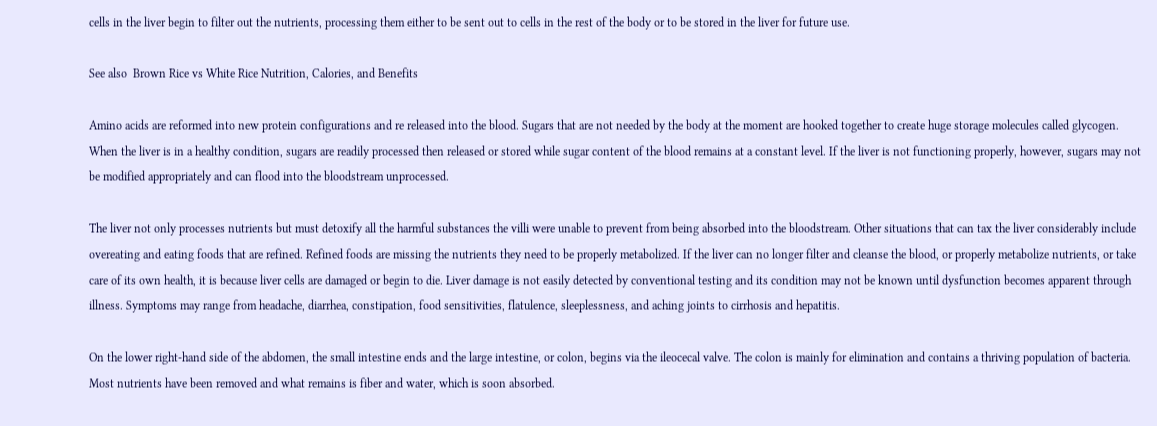cells in the liver begin to filter out the nutrients, processing them either to be sent out to cells in the rest of the body or to be stored in the liver for future use.

See also  Brown Rice vs White Rice Nutrition, Calories, and Benefits

Amino acids are reformed into new protein configurations and re released into the blood. Sugars that are not needed by the body at the moment are hooked together to create huge storage molecules called glycogen. When the liver is in a healthy condition, sugars are readily processed then released or stored while sugar content of the blood remains at a constant level. If the liver is not functioning properly, however, sugars may not be modified appropriately and can flood into the bloodstream unprocessed.

The liver not only processes nutrients but must detoxify all the harmful substances the villi were unable to prevent from being absorbed into the bloodstream. Other situations that can tax the liver considerably include overeating and eating foods that are refined. Refined foods are missing the nutrients they need to be properly metabolized. If the liver can no longer filter and cleanse the blood, or properly metabolize nutrients, or take care of its own health, it is because liver cells are damaged or begin to die. Liver damage is not easily detected by conventional testing and its condition may not be known until dysfunction becomes apparent through illness. Symptoms may range from headache, diarrhea, constipation, food sensitivities, flatulence, sleeplessness, and aching joints to cirrhosis and hepatitis.

On the lower right-hand side of the abdomen, the small intestine ends and the large intestine, or colon, begins via the ileocecal valve. The colon is mainly for elimination and contains a thriving population of bacteria. Most nutrients have been removed and what remains is fiber and water, which is soon absorbed.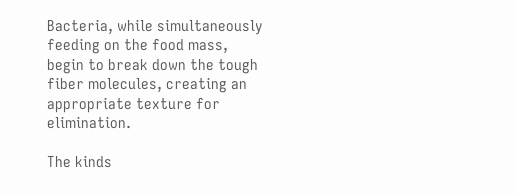Bacteria, while simultaneously feeding on the food mass, begin to break down the tough fiber molecules, creating an appropriate texture for elimination.

The kinds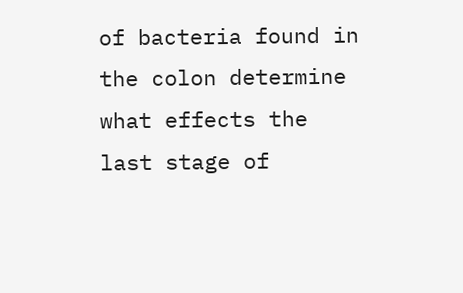of bacteria found in the colon determine what effects the last stage of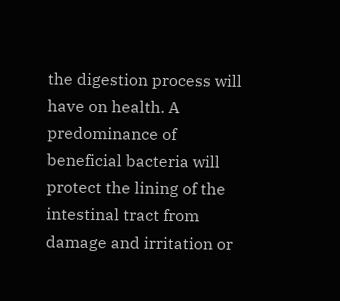the digestion process will have on health. A predominance of beneficial bacteria will protect the lining of the intestinal tract from damage and irritation or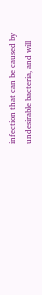infection that can be caused by undesirable bacteria, and will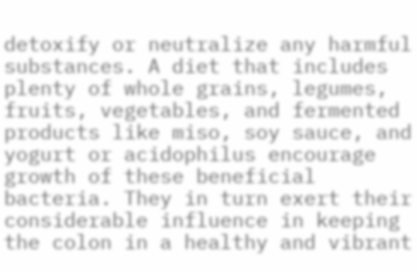detoxify or neutralize any harmful substances. A diet that includes plenty of whole grains, legumes, fruits, vegetables, and fermented products like miso, soy sauce, and yogurt or acidophilus encourage growth of these beneficial bacteria. They in turn exert their considerable influence in keeping the colon in a healthy and vibrant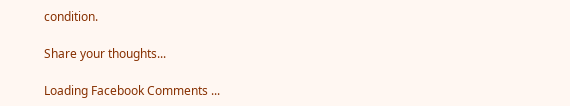condition.

Share your thoughts...

Loading Facebook Comments ...